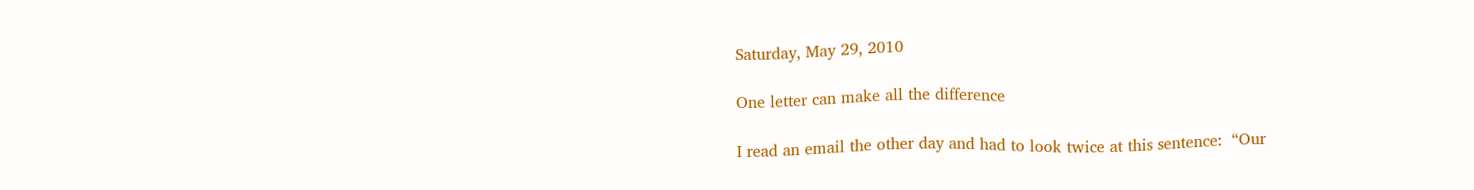Saturday, May 29, 2010

One letter can make all the difference

I read an email the other day and had to look twice at this sentence:  “Our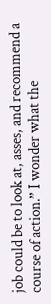job could be to look at, asses, and recommend a course of action.” I wonder what the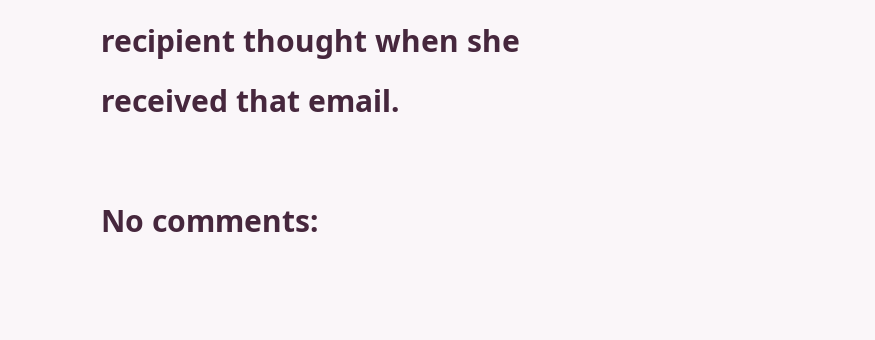recipient thought when she received that email.

No comments: